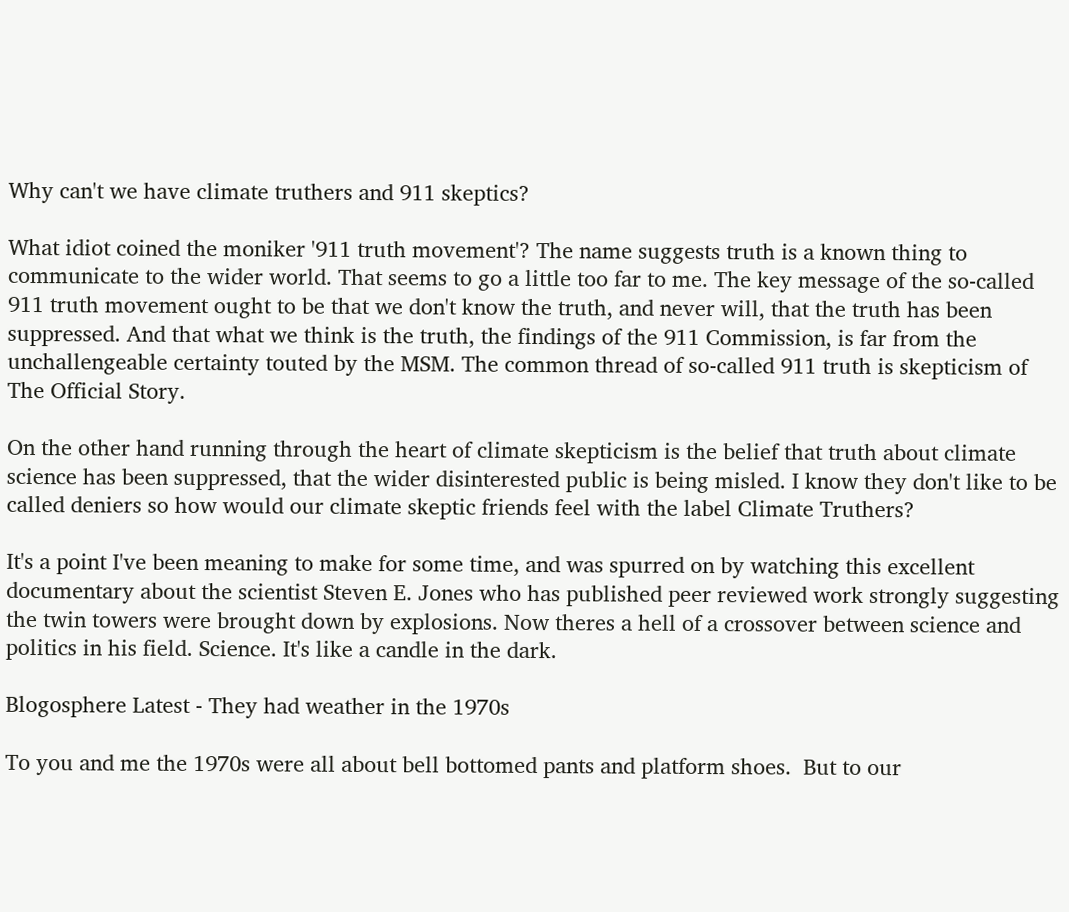Why can't we have climate truthers and 911 skeptics?

What idiot coined the moniker '911 truth movement'? The name suggests truth is a known thing to communicate to the wider world. That seems to go a little too far to me. The key message of the so-called 911 truth movement ought to be that we don't know the truth, and never will, that the truth has been suppressed. And that what we think is the truth, the findings of the 911 Commission, is far from the unchallengeable certainty touted by the MSM. The common thread of so-called 911 truth is skepticism of The Official Story.

On the other hand running through the heart of climate skepticism is the belief that truth about climate science has been suppressed, that the wider disinterested public is being misled. I know they don't like to be called deniers so how would our climate skeptic friends feel with the label Climate Truthers?

It's a point I've been meaning to make for some time, and was spurred on by watching this excellent documentary about the scientist Steven E. Jones who has published peer reviewed work strongly suggesting the twin towers were brought down by explosions. Now theres a hell of a crossover between science and politics in his field. Science. It's like a candle in the dark.

Blogosphere Latest - They had weather in the 1970s

To you and me the 1970s were all about bell bottomed pants and platform shoes.  But to our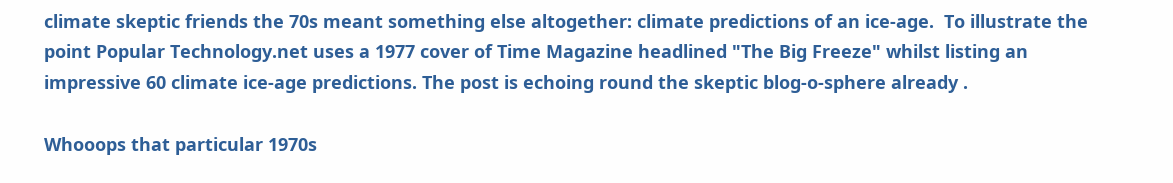climate skeptic friends the 70s meant something else altogether: climate predictions of an ice-age.  To illustrate the point Popular Technology.net uses a 1977 cover of Time Magazine headlined "The Big Freeze" whilst listing an impressive 60 climate ice-age predictions. The post is echoing round the skeptic blog-o-sphere already .

Whooops that particular 1970s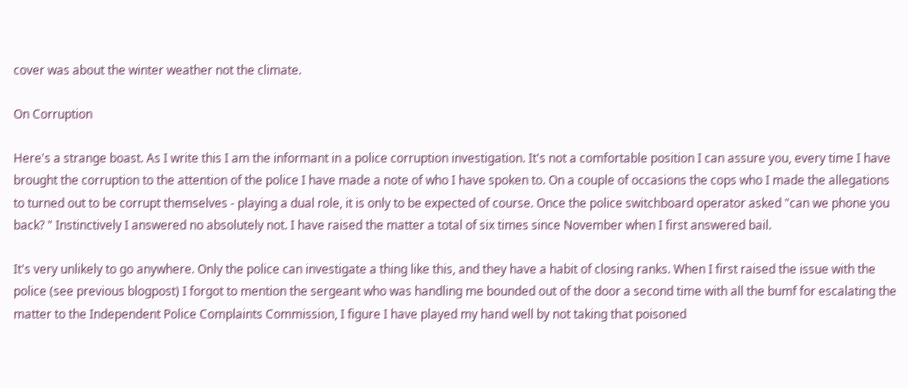cover was about the winter weather not the climate.

On Corruption

Here's a strange boast. As I write this I am the informant in a police corruption investigation. It's not a comfortable position I can assure you, every time I have brought the corruption to the attention of the police I have made a note of who I have spoken to. On a couple of occasions the cops who I made the allegations to turned out to be corrupt themselves - playing a dual role, it is only to be expected of course. Once the police switchboard operator asked "can we phone you back? " Instinctively I answered no absolutely not. I have raised the matter a total of six times since November when I first answered bail.

It's very unlikely to go anywhere. Only the police can investigate a thing like this, and they have a habit of closing ranks. When I first raised the issue with the police (see previous blogpost) I forgot to mention the sergeant who was handling me bounded out of the door a second time with all the bumf for escalating the matter to the Independent Police Complaints Commission, I figure I have played my hand well by not taking that poisoned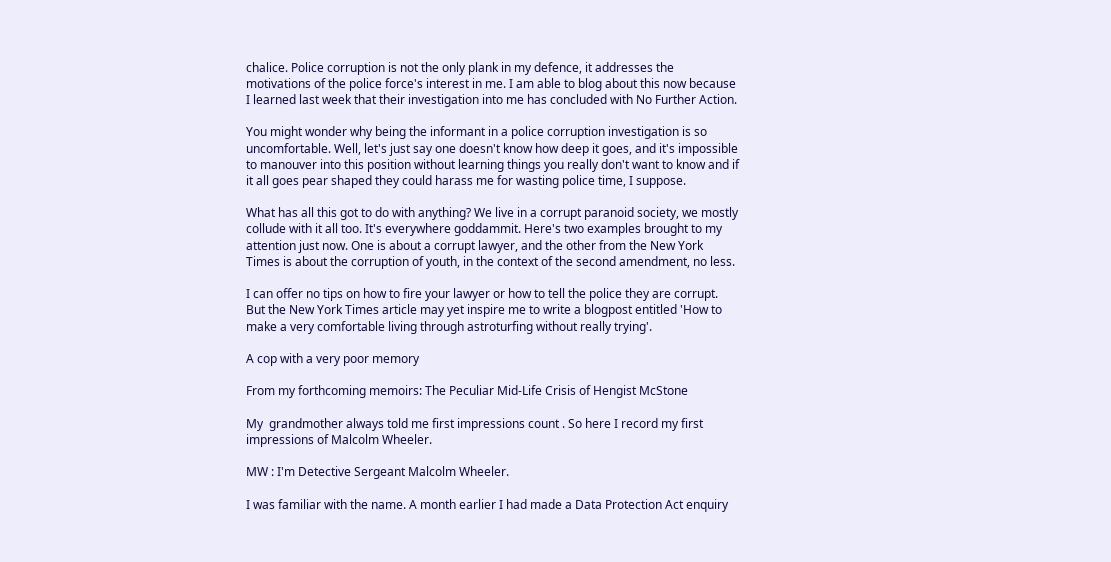chalice. Police corruption is not the only plank in my defence, it addresses the motivations of the police force's interest in me. I am able to blog about this now because I learned last week that their investigation into me has concluded with No Further Action.

You might wonder why being the informant in a police corruption investigation is so uncomfortable. Well, let's just say one doesn't know how deep it goes, and it's impossible to manouver into this position without learning things you really don't want to know and if it all goes pear shaped they could harass me for wasting police time, I suppose.

What has all this got to do with anything? We live in a corrupt paranoid society, we mostly collude with it all too. It's everywhere goddammit. Here's two examples brought to my attention just now. One is about a corrupt lawyer, and the other from the New York Times is about the corruption of youth, in the context of the second amendment, no less.

I can offer no tips on how to fire your lawyer or how to tell the police they are corrupt. But the New York Times article may yet inspire me to write a blogpost entitled 'How to make a very comfortable living through astroturfing without really trying'.

A cop with a very poor memory

From my forthcoming memoirs: The Peculiar Mid-Life Crisis of Hengist McStone

My  grandmother always told me first impressions count . So here I record my first impressions of Malcolm Wheeler.

MW : I'm Detective Sergeant Malcolm Wheeler.

I was familiar with the name. A month earlier I had made a Data Protection Act enquiry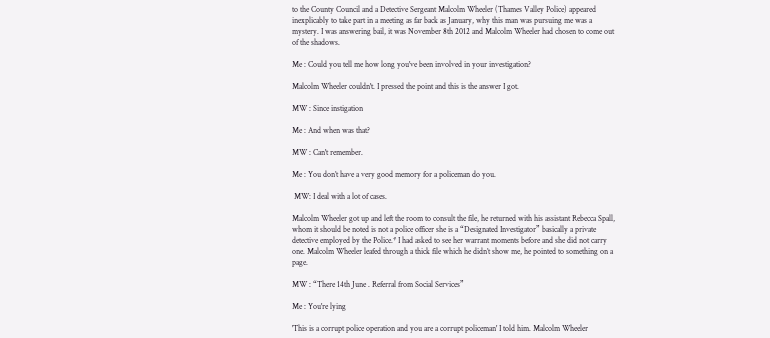to the County Council and a Detective Sergeant Malcolm Wheeler (Thames Valley Police) appeared inexplicably to take part in a meeting as far back as January, why this man was pursuing me was a mystery. I was answering bail, it was November 8th 2012 and Malcolm Wheeler had chosen to come out of the shadows.

Me : Could you tell me how long you've been involved in your investigation?

Malcolm Wheeler couldn't. I pressed the point and this is the answer I got.

MW : Since instigation

Me : And when was that?

MW : Can't remember.

Me : You don’t have a very good memory for a policeman do you.

 MW: I deal with a lot of cases.

Malcolm Wheeler got up and left the room to consult the file, he returned with his assistant Rebecca Spall, whom it should be noted is not a police officer she is a “Designated Investigator” basically a private detective employed by the Police.* I had asked to see her warrant moments before and she did not carry one. Malcolm Wheeler leafed through a thick file which he didn’t show me, he pointed to something on a page.

MW : “There 14th June . Referral from Social Services”

Me : You're lying

'This is a corrupt police operation and you are a corrupt policeman' I told him. Malcolm Wheeler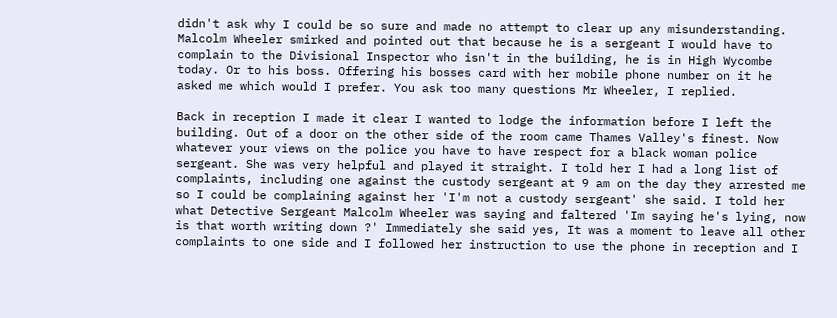didn't ask why I could be so sure and made no attempt to clear up any misunderstanding.  Malcolm Wheeler smirked and pointed out that because he is a sergeant I would have to complain to the Divisional Inspector who isn't in the building, he is in High Wycombe today. Or to his boss. Offering his bosses card with her mobile phone number on it he asked me which would I prefer. You ask too many questions Mr Wheeler, I replied.

Back in reception I made it clear I wanted to lodge the information before I left the building. Out of a door on the other side of the room came Thames Valley's finest. Now whatever your views on the police you have to have respect for a black woman police sergeant. She was very helpful and played it straight. I told her I had a long list of complaints, including one against the custody sergeant at 9 am on the day they arrested me so I could be complaining against her 'I'm not a custody sergeant' she said. I told her what Detective Sergeant Malcolm Wheeler was saying and faltered 'Im saying he's lying, now is that worth writing down ?' Immediately she said yes, It was a moment to leave all other complaints to one side and I followed her instruction to use the phone in reception and I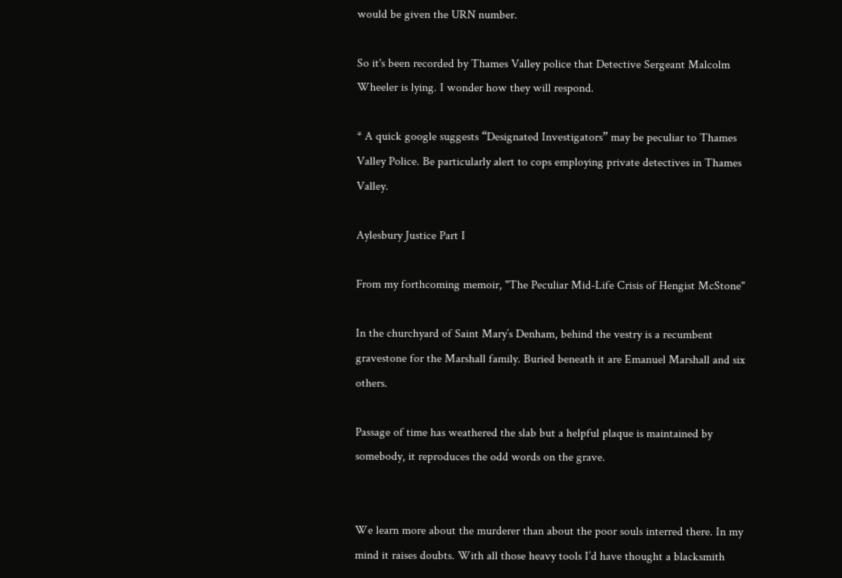would be given the URN number.

So it's been recorded by Thames Valley police that Detective Sergeant Malcolm Wheeler is lying. I wonder how they will respond.

* A quick google suggests “Designated Investigators” may be peculiar to Thames Valley Police. Be particularly alert to cops employing private detectives in Thames Valley.

Aylesbury Justice Part I

From my forthcoming memoir, "The Peculiar Mid-Life Crisis of Hengist McStone"

In the churchyard of Saint Mary’s Denham, behind the vestry is a recumbent gravestone for the Marshall family. Buried beneath it are Emanuel Marshall and six others.

Passage of time has weathered the slab but a helpful plaque is maintained by somebody, it reproduces the odd words on the grave.


We learn more about the murderer than about the poor souls interred there. In my mind it raises doubts. With all those heavy tools I’d have thought a blacksmith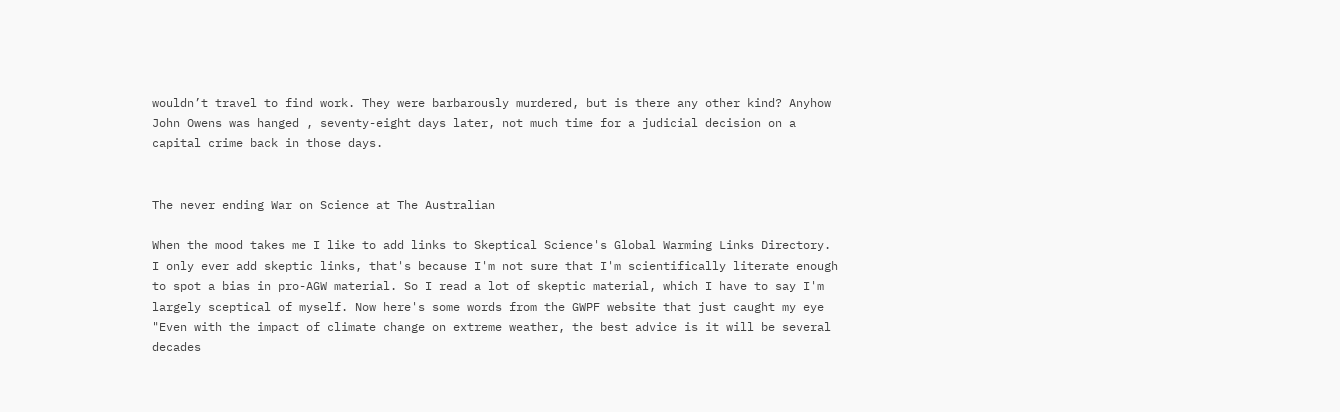wouldn’t travel to find work. They were barbarously murdered, but is there any other kind? Anyhow John Owens was hanged , seventy-eight days later, not much time for a judicial decision on a capital crime back in those days.


The never ending War on Science at The Australian

When the mood takes me I like to add links to Skeptical Science's Global Warming Links Directory. I only ever add skeptic links, that's because I'm not sure that I'm scientifically literate enough to spot a bias in pro-AGW material. So I read a lot of skeptic material, which I have to say I'm largely sceptical of myself. Now here's some words from the GWPF website that just caught my eye "Even with the impact of climate change on extreme weather, the best advice is it will be several decades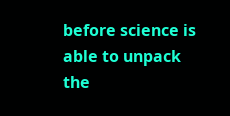before science is able to unpack the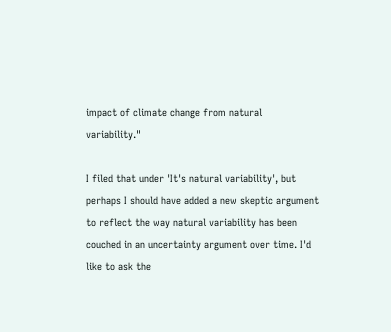impact of climate change from natural variability."

I filed that under 'It's natural variability', but perhaps I should have added a new skeptic argument to reflect the way natural variability has been couched in an uncertainty argument over time. I'd like to ask the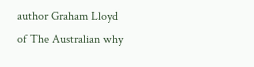author Graham Lloyd of The Australian why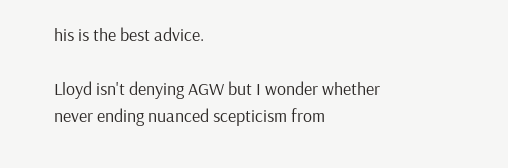his is the best advice.

Lloyd isn't denying AGW but I wonder whether never ending nuanced scepticism from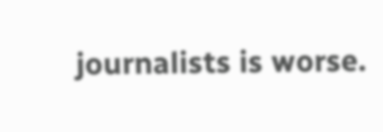journalists is worse.